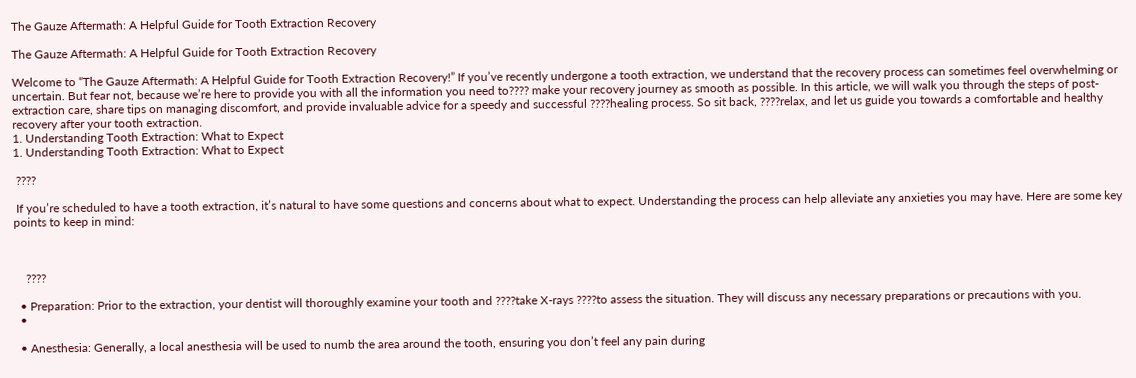The Gauze Aftermath: A Helpful Guide for Tooth Extraction Recovery

The Gauze Aftermath: A Helpful Guide for Tooth Extraction Recovery

Welcome to “The Gauze Aftermath: A Helpful Guide for Tooth Extraction Recovery!” If you’ve recently undergone a tooth extraction, we understand that the recovery process can sometimes feel overwhelming or uncertain. But fear not, because we’re here to provide you with all the information you need to???? make your recovery journey as smooth as possible. In this article, we will walk you through the steps of post-extraction care, share tips on managing discomfort, and provide invaluable advice for a speedy and successful ????healing process. So sit back, ????relax, and let us guide you towards a comfortable and healthy recovery after your tooth extraction.
1. Understanding Tooth Extraction: What to Expect
1. Understanding Tooth Extraction: What to Expect

 ????

 If you’re scheduled to have a tooth extraction, it’s natural to have some questions and concerns about what to expect. Understanding the process can help alleviate any anxieties you may have. Here are some key points to keep in mind:



    ????

  • Preparation: Prior to the extraction, your dentist will thoroughly examine your tooth and ????take X-rays ????to assess the situation. They will discuss any necessary preparations or precautions with you.
  •

  • Anesthesia: Generally, a local anesthesia will be used to numb the area around the tooth, ensuring you don’t feel any pain during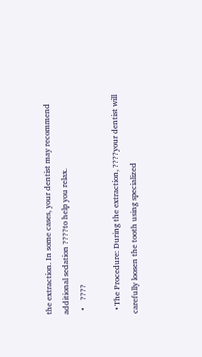the extraction. In some cases, your dentist may recommend additional sedation ????to help you relax.
  •    ????

  • The Procedure: During the extraction, ????your dentist will carefully loosen the tooth using specialized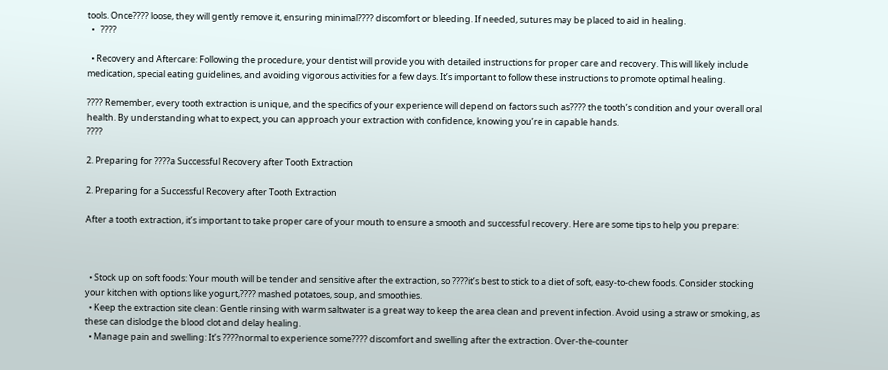tools. Once???? loose, they will gently remove it, ensuring minimal???? discomfort or bleeding. If needed, sutures may be placed to aid in healing.
  •   ????

  • Recovery and Aftercare: Following the procedure, your dentist will provide you with detailed instructions for proper care and recovery. This will likely include medication, special eating guidelines, and avoiding vigorous activities for a few days. It’s important to follow these instructions to promote optimal healing.

???? Remember, every tooth extraction is unique, and the specifics of your experience will depend on factors such as???? the tooth’s condition and your overall oral health. By understanding what to expect, you can approach your extraction with confidence, knowing you’re in capable hands.
????

2. Preparing for ????a Successful Recovery after Tooth Extraction

2. Preparing for a Successful Recovery after Tooth Extraction

After a tooth extraction, it’s important to take proper care of your mouth to ensure a smooth and successful recovery. Here are some tips to help you prepare:



  • Stock up on soft foods: Your mouth will be tender and sensitive after the extraction, so ????it’s best to stick to a diet of soft, easy-to-chew foods. Consider stocking your kitchen with options like yogurt,???? mashed potatoes, soup, and smoothies.
  • Keep the extraction site clean: Gentle rinsing with warm saltwater is a great way to keep the area clean and prevent infection. Avoid using a straw or smoking, as these can dislodge the blood clot and delay healing.
  • Manage pain and swelling: It’s ????normal to experience some???? discomfort and swelling after the extraction. Over-the-counter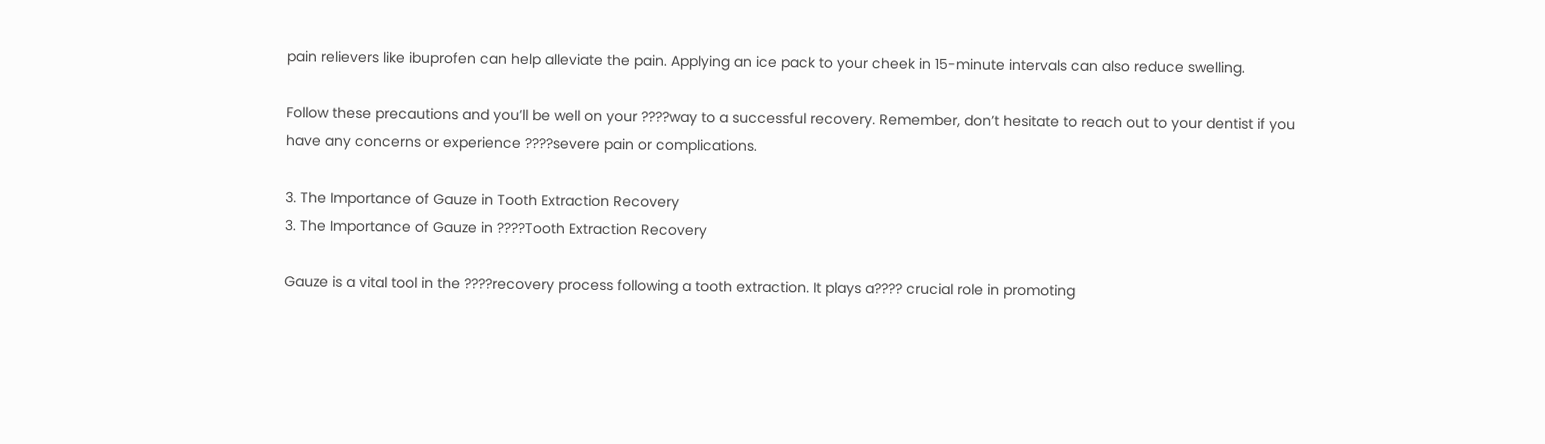pain relievers like ibuprofen can help alleviate the pain. Applying an ice pack to your cheek in 15-minute intervals can also reduce swelling.

Follow these precautions and you’ll be well on your ????way to a successful recovery. Remember, don’t hesitate to reach out to your dentist if you have any concerns or experience ????severe pain or complications.

3. The Importance of Gauze in Tooth Extraction Recovery
3. The Importance of Gauze in ????Tooth Extraction Recovery

Gauze is a vital tool in the ????recovery process following a tooth extraction. It plays a???? crucial role in promoting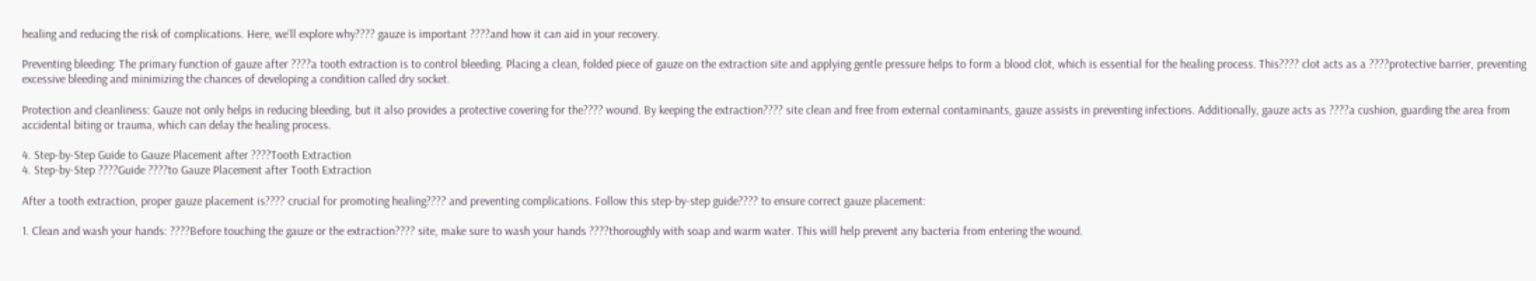healing and reducing the risk of complications. Here, we’ll explore why???? gauze is important ????and how it can aid in your recovery.

Preventing bleeding: The primary function of gauze after ????a tooth extraction is to control bleeding. Placing a clean, folded piece of gauze on the extraction site and applying gentle pressure helps to form a blood clot, which is essential for the healing process. This???? clot acts as a ????protective barrier, preventing excessive bleeding and minimizing the chances of developing a condition called dry socket.

Protection and cleanliness: Gauze not only helps in reducing bleeding, but it also provides a protective covering for the???? wound. By keeping the extraction???? site clean and free from external contaminants, gauze assists in preventing infections. Additionally, gauze acts as ????a cushion, guarding the area from accidental biting or trauma, which can delay the healing process.

4. Step-by-Step Guide to Gauze Placement after ????Tooth Extraction
4. Step-by-Step ????Guide ????to Gauze Placement after Tooth Extraction

After a tooth extraction, proper gauze placement is???? crucial for promoting healing???? and preventing complications. Follow this step-by-step guide???? to ensure correct gauze placement:

1. Clean and wash your hands: ????Before touching the gauze or the extraction???? site, make sure to wash your hands ????thoroughly with soap and warm water. This will help prevent any bacteria from entering the wound.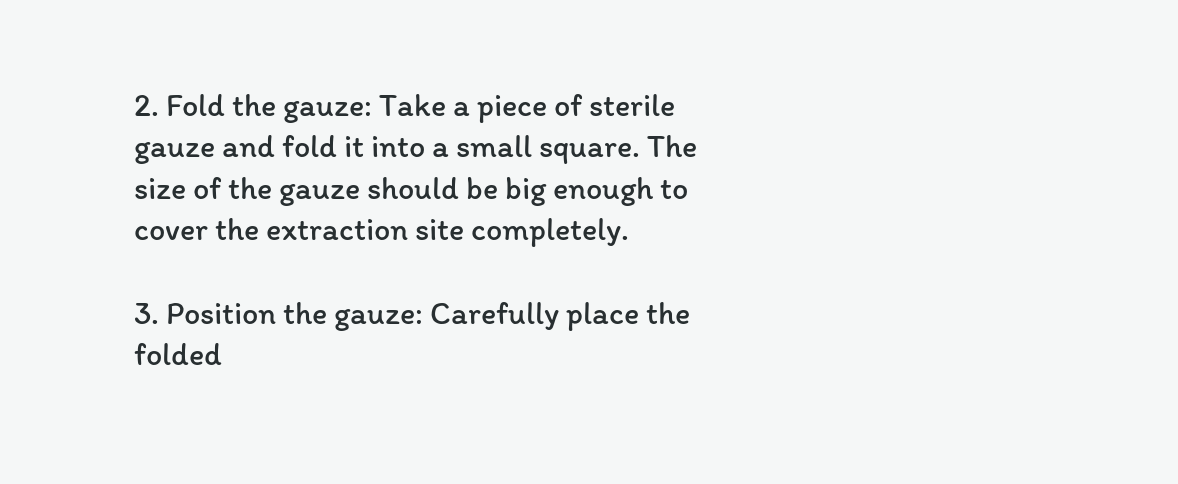2. Fold the gauze: Take a piece of sterile gauze and fold it into a small square. The size of the gauze should be big enough to cover the extraction site completely.

3. Position the gauze: Carefully place the folded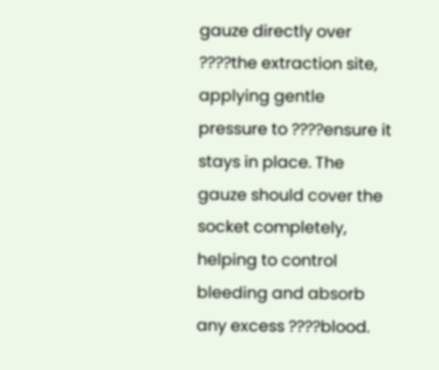gauze directly over ????the extraction site, applying gentle pressure to ????ensure it stays in place. The gauze should cover the socket completely, helping to control bleeding and absorb any excess ????blood.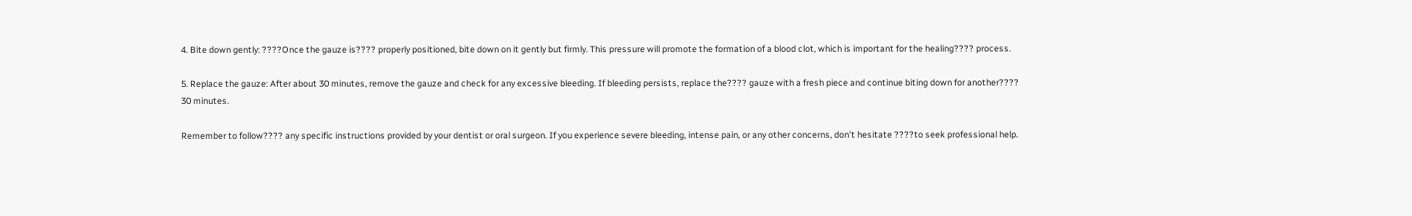4. Bite down gently: ????Once the gauze is???? properly positioned, bite down on it gently but firmly. This pressure will promote the formation of a blood clot, which is important for the healing???? process.

5. Replace the gauze: After about 30 minutes, remove the gauze and check for any excessive bleeding. If bleeding persists, replace the???? gauze with a fresh piece and continue biting down for another???? 30 minutes.

Remember to follow???? any specific instructions provided by your dentist or oral surgeon. If you experience severe bleeding, intense pain, or any other concerns, don’t hesitate ????to seek professional help.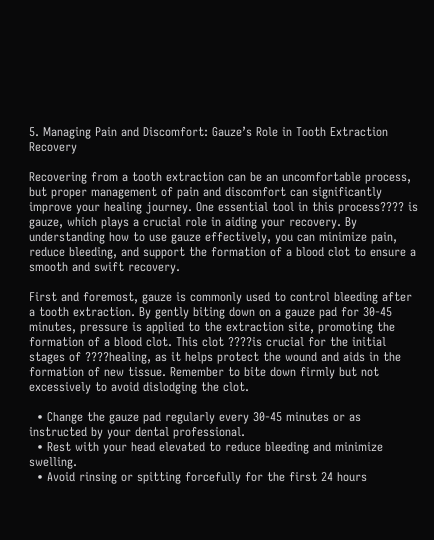5. Managing Pain and Discomfort: Gauze’s Role in Tooth Extraction Recovery

Recovering from a tooth extraction can be an uncomfortable process, but proper management of pain and discomfort can significantly improve your healing journey. One essential tool in this process???? is gauze, which plays a crucial role in aiding your recovery. By understanding how to use gauze effectively, you can minimize pain, reduce bleeding, and support the formation of a blood clot to ensure a smooth and swift recovery.

First and foremost, gauze is commonly used to control bleeding after a tooth extraction. By gently biting down on a gauze pad for 30-45 minutes, pressure is applied to the extraction site, promoting the formation of a blood clot. This clot ????is crucial for the initial stages of ????healing, as it helps protect the wound and aids in the formation of new tissue. Remember to bite down firmly but not excessively to avoid dislodging the clot.

  • Change the gauze pad regularly every 30-45 minutes or as instructed by your dental professional.
  • Rest with your head elevated to reduce bleeding and minimize swelling.
  • Avoid rinsing or spitting forcefully for the first 24 hours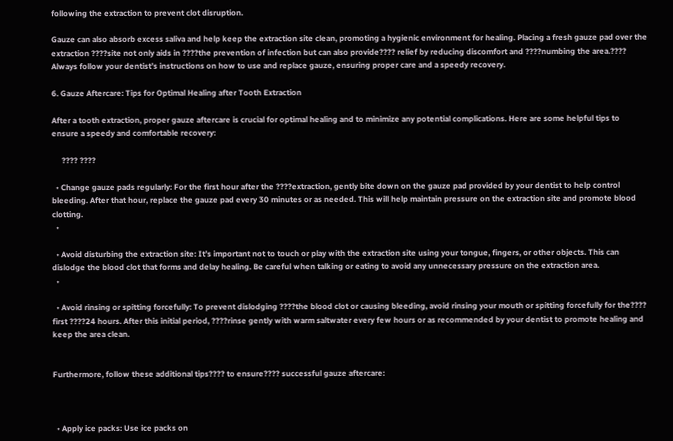following the extraction to prevent clot disruption.

Gauze can also absorb excess saliva and help keep the extraction site clean, promoting a hygienic environment for healing. Placing a fresh gauze pad over the extraction ????site not only aids in ????the prevention of infection but can also provide???? relief by reducing discomfort and ????numbing the area.???? Always follow your dentist’s instructions on how to use and replace gauze, ensuring proper care and a speedy recovery.

6. Gauze Aftercare: Tips for Optimal Healing after Tooth Extraction

After a tooth extraction, proper gauze aftercare is crucial for optimal healing and to minimize any potential complications. Here are some helpful tips to ensure a speedy and comfortable recovery:

     ???? ????

  • Change gauze pads regularly: For the first hour after the ????extraction, gently bite down on the gauze pad provided by your dentist to help control bleeding. After that hour, replace the gauze pad every 30 minutes or as needed. This will help maintain pressure on the extraction site and promote blood clotting.
  •

  • Avoid disturbing the extraction site: It’s important not to touch or play with the extraction site using your tongue, fingers, or other objects. This can dislodge the blood clot that forms and delay healing. Be careful when talking or eating to avoid any unnecessary pressure on the extraction area.
  •

  • Avoid rinsing or spitting forcefully: To prevent dislodging ????the blood clot or causing bleeding, avoid rinsing your mouth or spitting forcefully for the???? first ????24 hours. After this initial period, ????rinse gently with warm saltwater every few hours or as recommended by your dentist to promote healing and keep the area clean.


Furthermore, follow these additional tips???? to ensure???? successful gauze aftercare:



  • Apply ice packs: Use ice packs on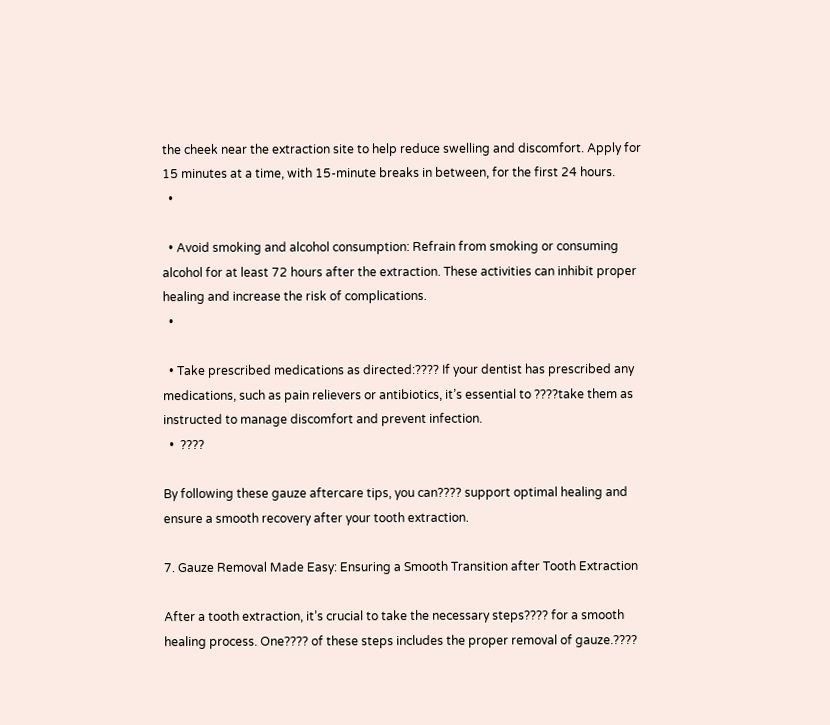the cheek near the extraction site to help reduce swelling and discomfort. Apply for 15 minutes at a time, with 15-minute breaks in between, for the first 24 hours.
  •

  • Avoid smoking and alcohol consumption: Refrain from smoking or consuming alcohol for at least 72 hours after the extraction. These activities can inhibit proper healing and increase the risk of complications.
  •

  • Take prescribed medications as directed:???? If your dentist has prescribed any medications, such as pain relievers or antibiotics, it’s essential to ????take them as instructed to manage discomfort and prevent infection.
  •  ????

By following these gauze aftercare tips, you can???? support optimal healing and ensure a smooth recovery after your tooth extraction.

7. Gauze Removal Made Easy: Ensuring a Smooth Transition after Tooth Extraction

After a tooth extraction, it’s crucial to take the necessary steps???? for a smooth healing process. One???? of these steps includes the proper removal of gauze.????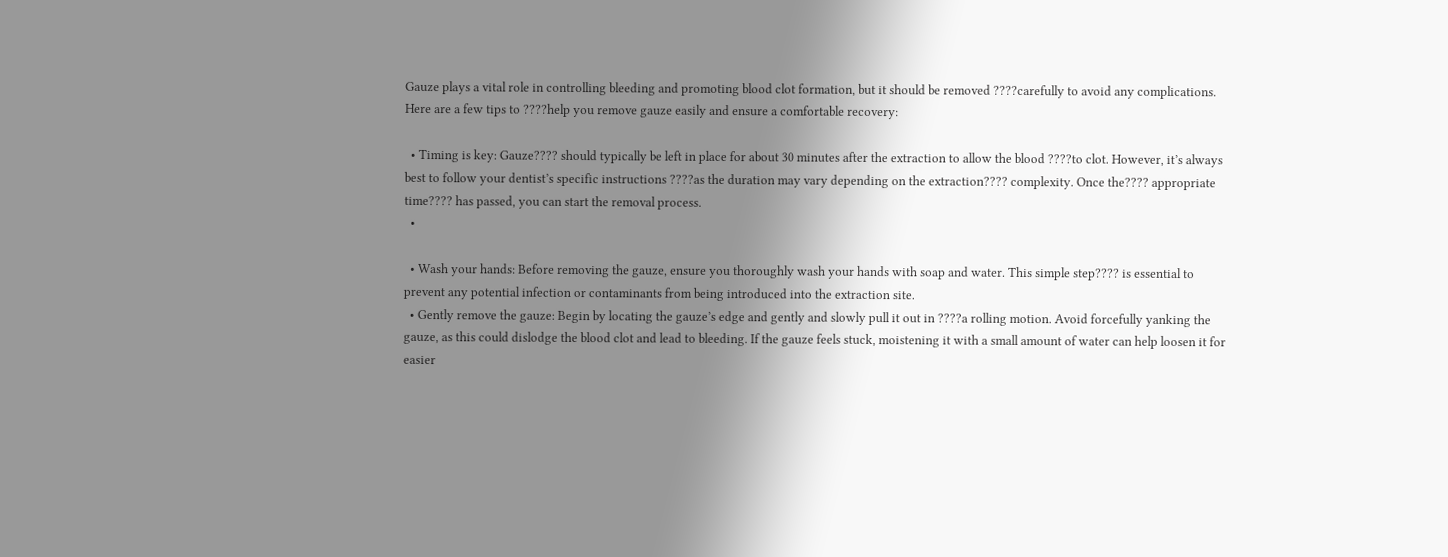Gauze plays a vital role in controlling bleeding and promoting blood clot formation, but it should be removed ????carefully to avoid any complications. Here are a few tips to ????help you remove gauze easily and ensure a comfortable recovery:

  • Timing is key: Gauze???? should typically be left in place for about 30 minutes after the extraction to allow the blood ????to clot. However, it’s always best to follow your dentist’s specific instructions ????as the duration may vary depending on the extraction???? complexity. Once the???? appropriate time???? has passed, you can start the removal process.
  •

  • Wash your hands: Before removing the gauze, ensure you thoroughly wash your hands with soap and water. This simple step???? is essential to prevent any potential infection or contaminants from being introduced into the extraction site.
  • Gently remove the gauze: Begin by locating the gauze’s edge and gently and slowly pull it out in ????a rolling motion. Avoid forcefully yanking the gauze, as this could dislodge the blood clot and lead to bleeding. If the gauze feels stuck, moistening it with a small amount of water can help loosen it for easier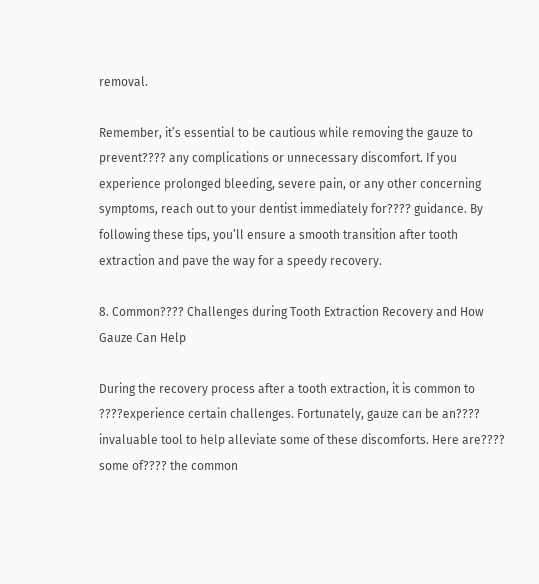removal.

Remember, it’s essential to be cautious while removing the gauze to prevent???? any complications or unnecessary discomfort. If you experience prolonged bleeding, severe pain, or any other concerning symptoms, reach out to your dentist immediately for???? guidance. By following these tips, you’ll ensure a smooth transition after tooth extraction and pave the way for a speedy recovery.

8. Common???? Challenges during Tooth Extraction Recovery and How Gauze Can Help

During the recovery process after a tooth extraction, it is common to ????experience certain challenges. Fortunately, gauze can be an???? invaluable tool to help alleviate some of these discomforts. Here are???? some of???? the common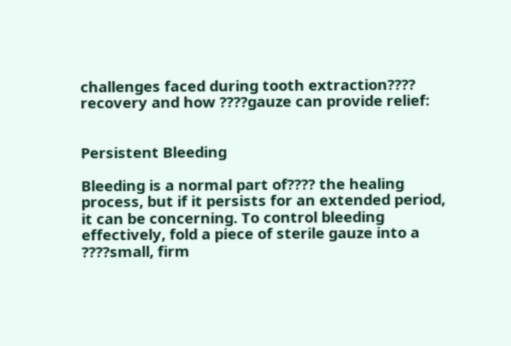challenges faced during tooth extraction???? recovery and how ????gauze can provide relief:


Persistent Bleeding

Bleeding is a normal part of???? the healing process, but if it persists for an extended period, it can be concerning. To control bleeding effectively, fold a piece of sterile gauze into a ????small, firm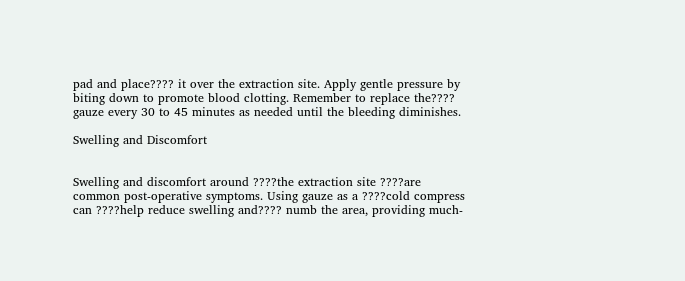pad and place???? it over the extraction site. Apply gentle pressure by biting down to promote blood clotting. Remember to replace the???? gauze every 30 to 45 minutes as needed until the bleeding diminishes.

Swelling and Discomfort


Swelling and discomfort around ????the extraction site ????are common post-operative symptoms. Using gauze as a ????cold compress can ????help reduce swelling and???? numb the area, providing much-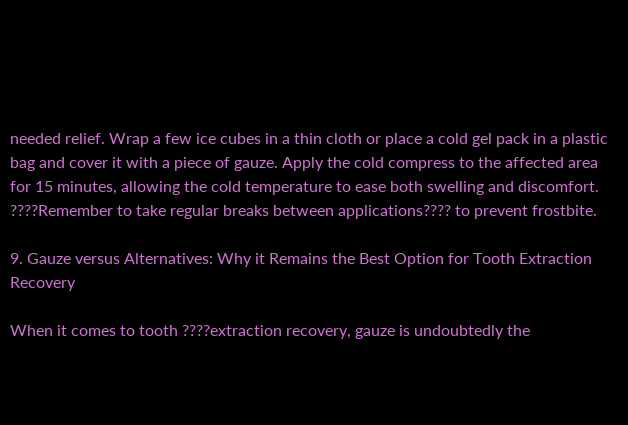needed relief. Wrap a few ice cubes in a thin cloth or place a cold gel pack in a plastic bag and cover it with a piece of gauze. Apply the cold compress to the affected area for 15 minutes, allowing the cold temperature to ease both swelling and discomfort. ????Remember to take regular breaks between applications???? to prevent frostbite.

9. Gauze versus Alternatives: Why it Remains the Best Option for Tooth Extraction Recovery

When it comes to tooth ????extraction recovery, gauze is undoubtedly the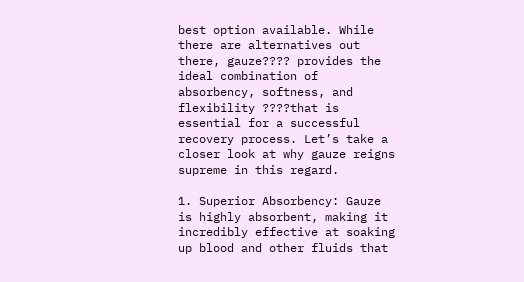best option available. While there are alternatives out there, gauze???? provides the ideal combination of absorbency, softness, and flexibility ????that is essential for a successful recovery process. Let’s take a closer look at why gauze reigns supreme in this regard.

1. Superior Absorbency: Gauze is highly absorbent, making it incredibly effective at soaking up blood and other fluids that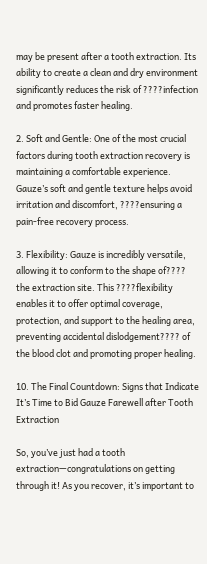may be present after a tooth extraction. Its ability to create a clean and dry environment significantly reduces the risk of ????infection and promotes faster healing.

2. Soft and Gentle: One of the most crucial factors during tooth extraction recovery is maintaining a comfortable experience. Gauze’s soft and gentle texture helps avoid irritation and discomfort, ????ensuring a pain-free recovery process.

3. Flexibility: Gauze is incredibly versatile, allowing it to conform to the shape of???? the extraction site. This ????flexibility enables it to offer optimal coverage, protection, and support to the healing area, preventing accidental dislodgement???? of the blood clot and promoting proper healing.

10. The Final Countdown: Signs that Indicate It’s Time to Bid Gauze Farewell after Tooth Extraction

So, you’ve just had a tooth extraction—congratulations on getting through it! As you recover, it’s important to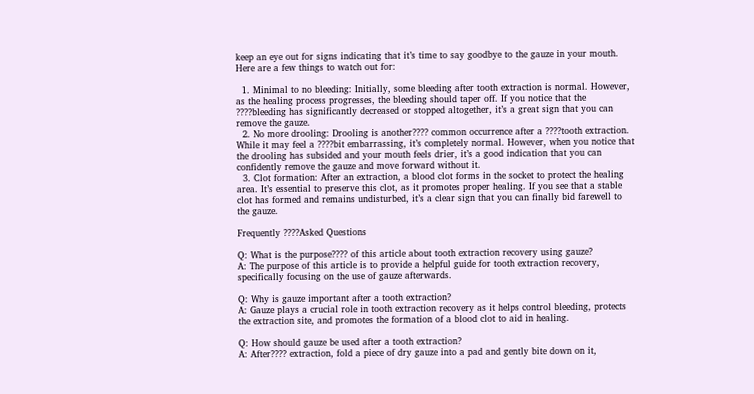keep an eye out for signs indicating that it’s time to say goodbye to the gauze in your mouth. Here are a few things to watch out for:

  1. Minimal to no bleeding: Initially, some bleeding after tooth extraction is normal. However, as the healing process progresses, the bleeding should taper off. If you notice that the ????bleeding has significantly decreased or stopped altogether, it’s a great sign that you can remove the gauze.
  2. No more drooling: Drooling is another???? common occurrence after a ????tooth extraction. While it may feel a ????bit embarrassing, it’s completely normal. However, when you notice that the drooling has subsided and your mouth feels drier, it’s a good indication that you can confidently remove the gauze and move forward without it.
  3. Clot formation: After an extraction, a blood clot forms in the socket to protect the healing area. It’s essential to preserve this clot, as it promotes proper healing. If you see that a stable clot has formed and remains undisturbed, it’s a clear sign that you can finally bid farewell to the gauze.

Frequently ????Asked Questions

Q: What is the purpose???? of this article about tooth extraction recovery using gauze?
A: The purpose of this article is to provide a helpful guide for tooth extraction recovery, specifically focusing on the use of gauze afterwards.

Q: Why is gauze important after a tooth extraction?
A: Gauze plays a crucial role in tooth extraction recovery as it helps control bleeding, protects the extraction site, and promotes the formation of a blood clot to aid in healing.

Q: How should gauze be used after a tooth extraction?
A: After???? extraction, fold a piece of dry gauze into a pad and gently bite down on it,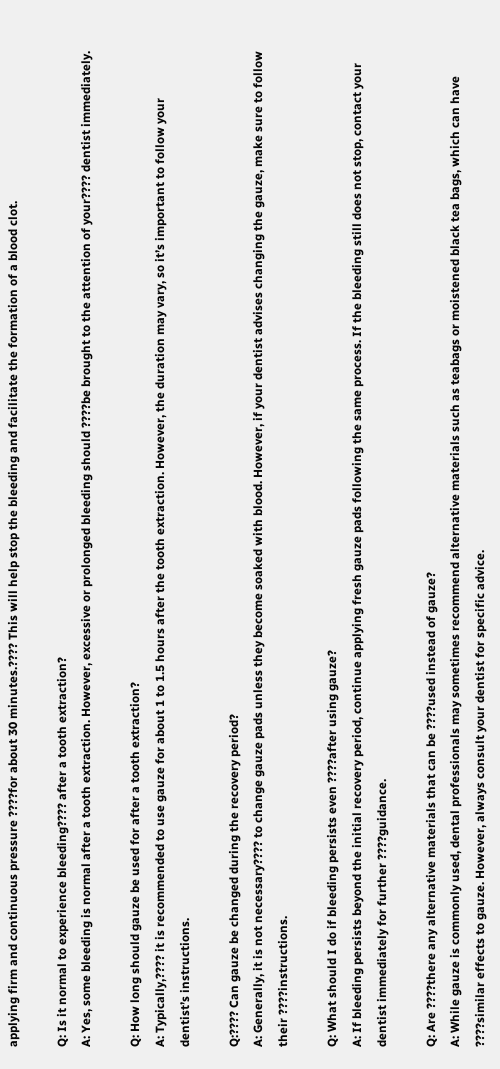applying firm and continuous pressure ????for about 30 minutes.???? This will help stop the bleeding and facilitate the formation of a blood clot.

Q: Is it normal to experience bleeding???? after a tooth extraction?
A: Yes, some bleeding is normal after a tooth extraction. However, excessive or prolonged bleeding should ????be brought to the attention of your???? dentist immediately.

Q: How long should gauze be used for after a tooth extraction?
A: Typically,???? it is recommended to use gauze for about 1 to 1.5 hours after the tooth extraction. However, the duration may vary, so it’s important to follow your dentist’s instructions.

Q:???? Can gauze be changed during the recovery period?
A: Generally, it is not necessary???? to change gauze pads unless they become soaked with blood. However, if your dentist advises changing the gauze, make sure to follow their ????instructions.

Q: What should I do if bleeding persists even ????after using gauze?
A: If bleeding persists beyond the initial recovery period, continue applying fresh gauze pads following the same process. If the bleeding still does not stop, contact your dentist immediately for further ????guidance.

Q: Are ????there any alternative materials that can be ????used instead of gauze?
A: While gauze is commonly used, dental professionals may sometimes recommend alternative materials such as teabags or moistened black tea bags, which can have ????similar effects to gauze. However, always consult your dentist for specific advice.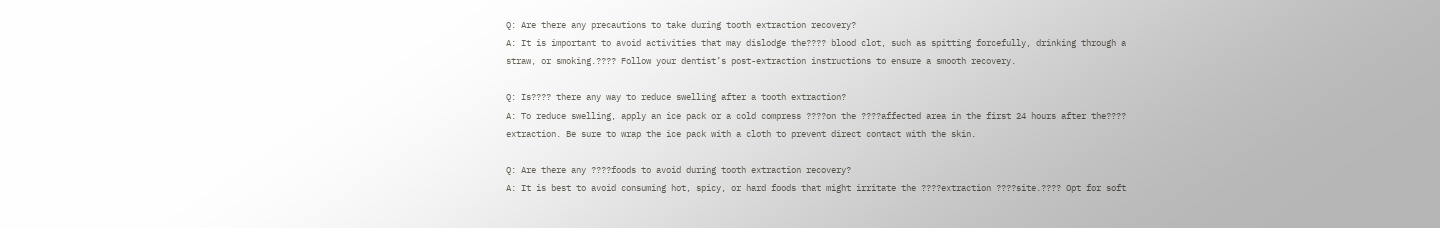Q: Are there any precautions to take during tooth extraction recovery?
A: It is important to avoid activities that may dislodge the???? blood clot, such as spitting forcefully, drinking through a straw, or smoking.???? Follow your dentist’s post-extraction instructions to ensure a smooth recovery.

Q: Is???? there any way to reduce swelling after a tooth extraction?
A: To reduce swelling, apply an ice pack or a cold compress ????on the ????affected area in the first 24 hours after the???? extraction. Be sure to wrap the ice pack with a cloth to prevent direct contact with the skin.

Q: Are there any ????foods to avoid during tooth extraction recovery?
A: It is best to avoid consuming hot, spicy, or hard foods that might irritate the ????extraction ????site.???? Opt for soft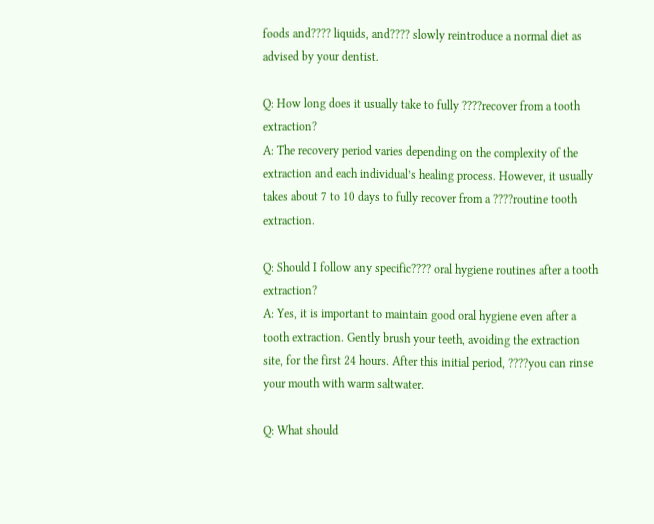foods and???? liquids, and???? slowly reintroduce a normal diet as advised by your dentist.

Q: How long does it usually take to fully ????recover from a tooth extraction?
A: The recovery period varies depending on the complexity of the extraction and each individual’s healing process. However, it usually takes about 7 to 10 days to fully recover from a ????routine tooth extraction.

Q: Should I follow any specific???? oral hygiene routines after a tooth extraction?
A: Yes, it is important to maintain good oral hygiene even after a tooth extraction. Gently brush your teeth, avoiding the extraction site, for the first 24 hours. After this initial period, ????you can rinse your mouth with warm saltwater.

Q: What should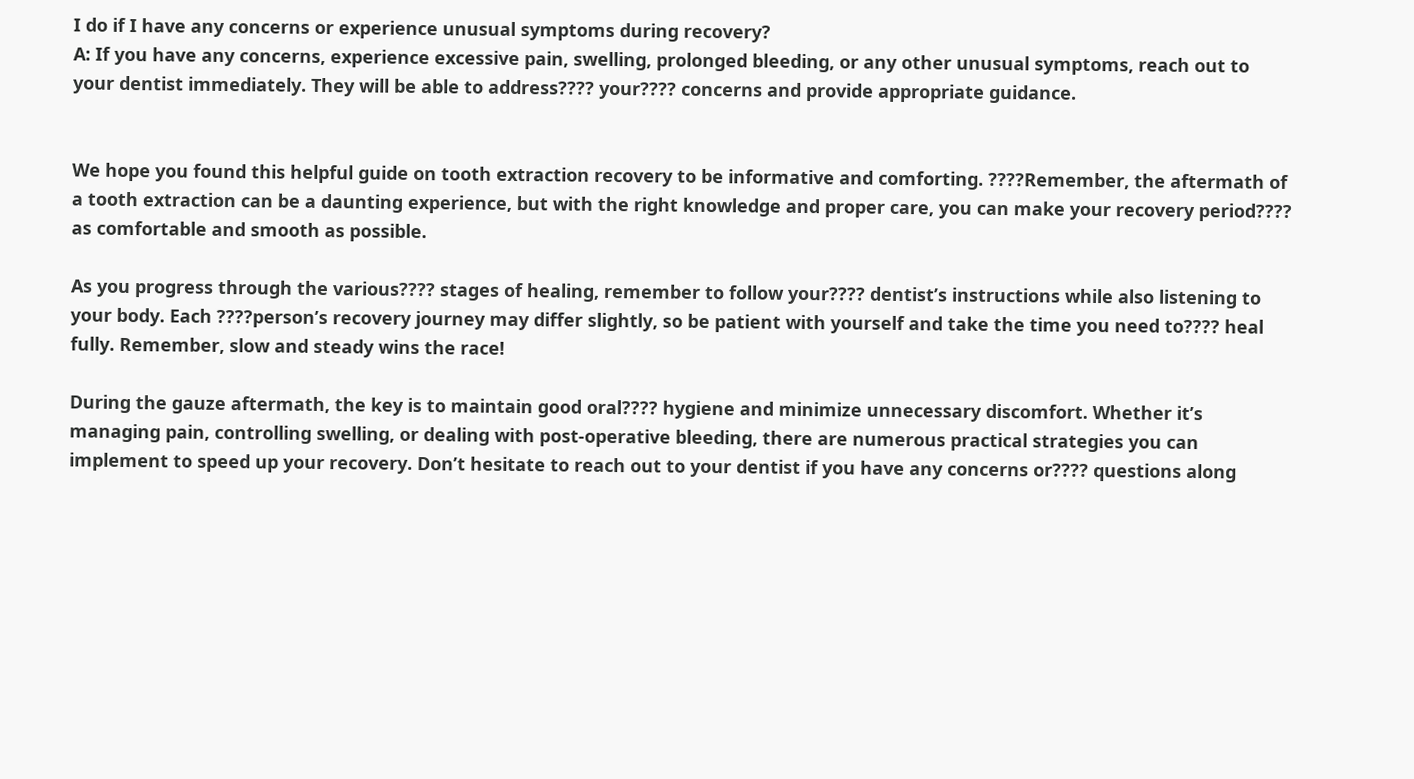I do if I have any concerns or experience unusual symptoms during recovery?
A: If you have any concerns, experience excessive pain, swelling, prolonged bleeding, or any other unusual symptoms, reach out to your dentist immediately. They will be able to address???? your???? concerns and provide appropriate guidance.


We hope you found this helpful guide on tooth extraction recovery to be informative and comforting. ????Remember, the aftermath of a tooth extraction can be a daunting experience, but with the right knowledge and proper care, you can make your recovery period???? as comfortable and smooth as possible.

As you progress through the various???? stages of healing, remember to follow your???? dentist’s instructions while also listening to your body. Each ????person’s recovery journey may differ slightly, so be patient with yourself and take the time you need to???? heal fully. Remember, slow and steady wins the race!

During the gauze aftermath, the key is to maintain good oral???? hygiene and minimize unnecessary discomfort. Whether it’s managing pain, controlling swelling, or dealing with post-operative bleeding, there are numerous practical strategies you can implement to speed up your recovery. Don’t hesitate to reach out to your dentist if you have any concerns or???? questions along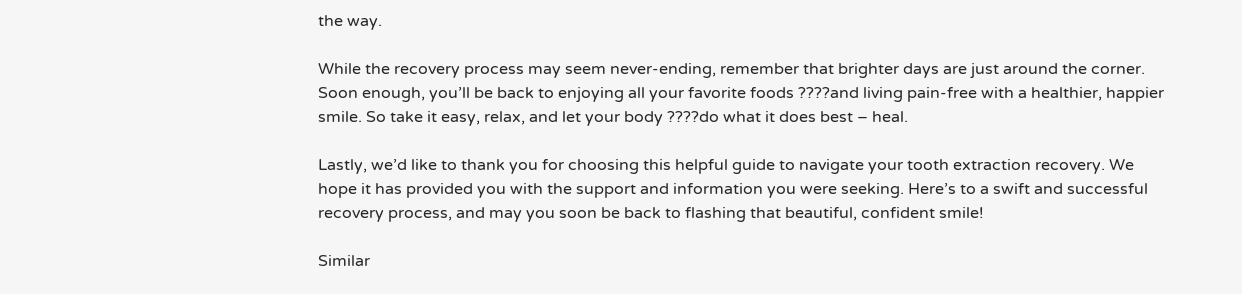the way.

While the recovery process may seem never-ending, remember that brighter days are just around the corner. Soon enough, you’ll be back to enjoying all your favorite foods ????and living pain-free with a healthier, happier smile. So take it easy, relax, and let your body ????do what it does best – heal.

Lastly, we’d like to thank you for choosing this helpful guide to navigate your tooth extraction recovery. We hope it has provided you with the support and information you were seeking. Here’s to a swift and successful recovery process, and may you soon be back to flashing that beautiful, confident smile!

Similar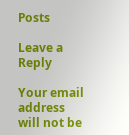Posts

Leave a Reply

Your email address will not be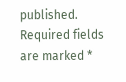published. Required fields are marked *